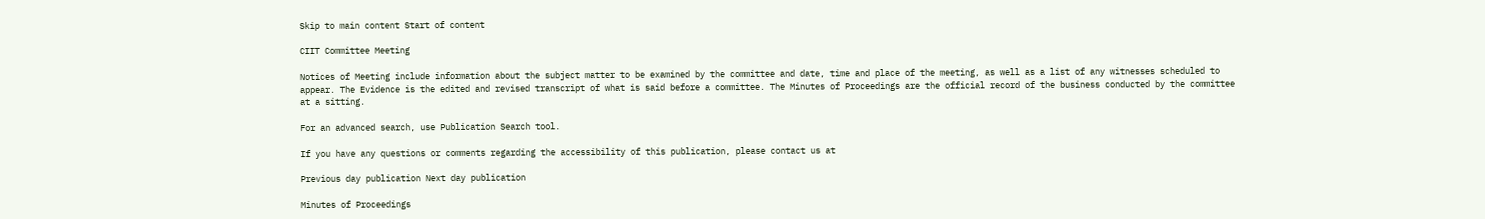Skip to main content Start of content

CIIT Committee Meeting

Notices of Meeting include information about the subject matter to be examined by the committee and date, time and place of the meeting, as well as a list of any witnesses scheduled to appear. The Evidence is the edited and revised transcript of what is said before a committee. The Minutes of Proceedings are the official record of the business conducted by the committee at a sitting.

For an advanced search, use Publication Search tool.

If you have any questions or comments regarding the accessibility of this publication, please contact us at

Previous day publication Next day publication

Minutes of Proceedings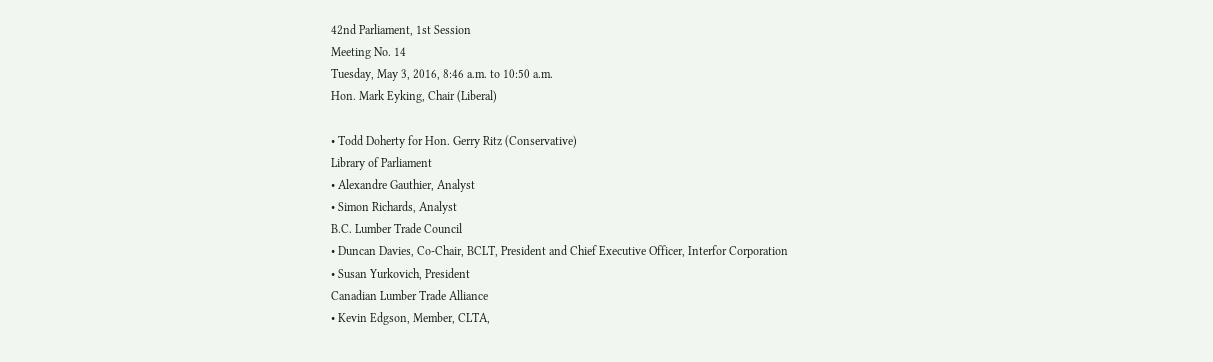42nd Parliament, 1st Session
Meeting No. 14
Tuesday, May 3, 2016, 8:46 a.m. to 10:50 a.m.
Hon. Mark Eyking, Chair (Liberal)

• Todd Doherty for Hon. Gerry Ritz (Conservative)
Library of Parliament
• Alexandre Gauthier, Analyst
• Simon Richards, Analyst
B.C. Lumber Trade Council
• Duncan Davies, Co-Chair, BCLT, President and Chief Executive Officer, Interfor Corporation
• Susan Yurkovich, President
Canadian Lumber Trade Alliance
• Kevin Edgson, Member, CLTA,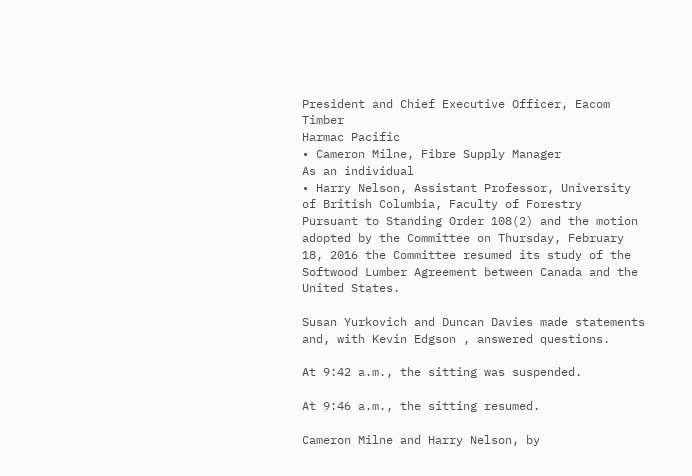President and Chief Executive Officer, Eacom Timber
Harmac Pacific
• Cameron Milne, Fibre Supply Manager
As an individual
• Harry Nelson, Assistant Professor, University of British Columbia, Faculty of Forestry
Pursuant to Standing Order 108(2) and the motion adopted by the Committee on Thursday, February 18, 2016 the Committee resumed its study of the Softwood Lumber Agreement between Canada and the United States.

Susan Yurkovich and Duncan Davies made statements and, with Kevin Edgson , answered questions.

At 9:42 a.m., the sitting was suspended.

At 9:46 a.m., the sitting resumed.

Cameron Milne and Harry Nelson, by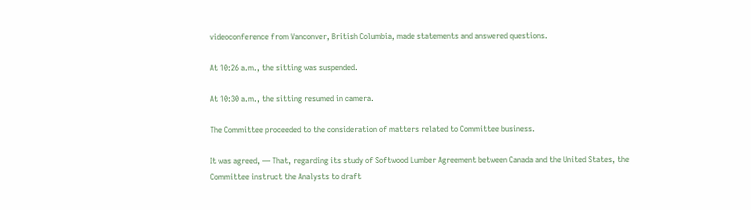videoconference from Vanconver, British Columbia, made statements and answered questions.

At 10:26 a.m., the sitting was suspended.

At 10:30 a.m., the sitting resumed in camera.

The Committee proceeded to the consideration of matters related to Committee business.

It was agreed, — That, regarding its study of Softwood Lumber Agreement between Canada and the United States, the Committee instruct the Analysts to draft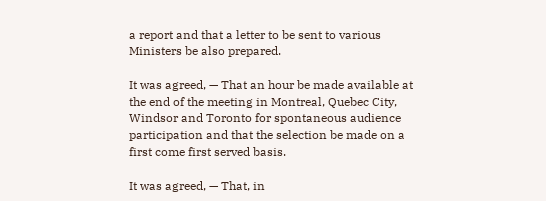a report and that a letter to be sent to various Ministers be also prepared.

It was agreed, — That an hour be made available at the end of the meeting in Montreal, Quebec City, Windsor and Toronto for spontaneous audience participation and that the selection be made on a first come first served basis.

It was agreed, — That, in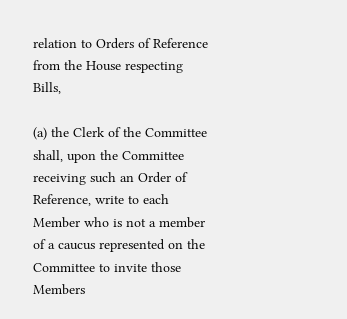relation to Orders of Reference from the House respecting Bills,

(a) the Clerk of the Committee shall, upon the Committee receiving such an Order of Reference, write to each Member who is not a member of a caucus represented on the Committee to invite those Members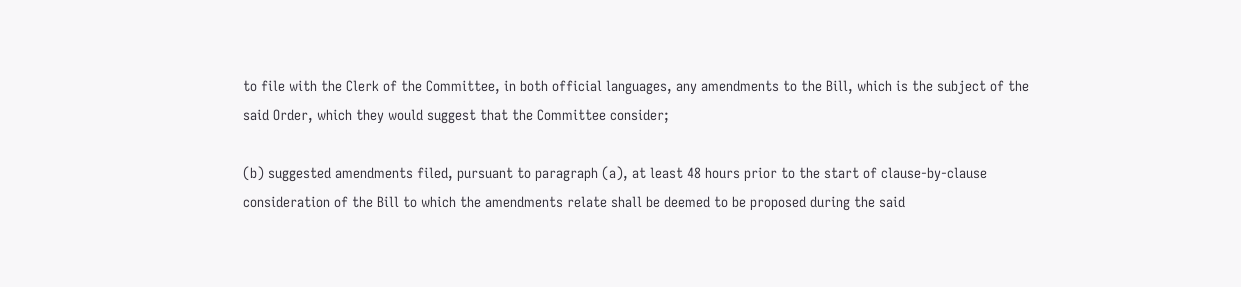to file with the Clerk of the Committee, in both official languages, any amendments to the Bill, which is the subject of the said Order, which they would suggest that the Committee consider;

(b) suggested amendments filed, pursuant to paragraph (a), at least 48 hours prior to the start of clause-by-clause consideration of the Bill to which the amendments relate shall be deemed to be proposed during the said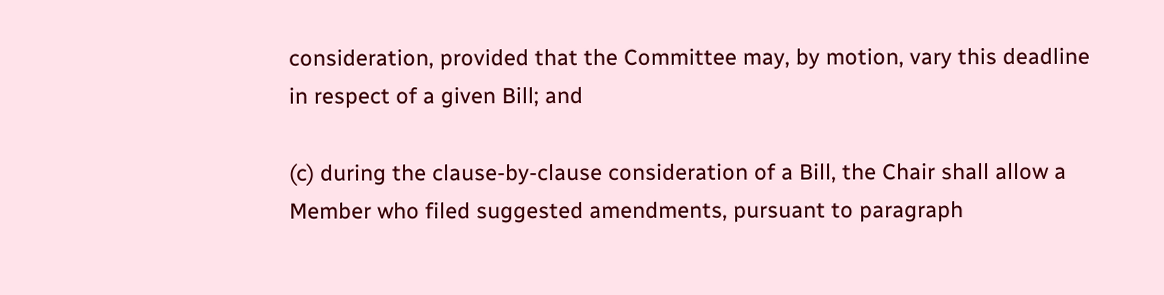consideration, provided that the Committee may, by motion, vary this deadline in respect of a given Bill; and

(c) during the clause-by-clause consideration of a Bill, the Chair shall allow a Member who filed suggested amendments, pursuant to paragraph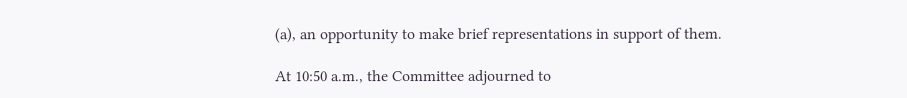(a), an opportunity to make brief representations in support of them.

At 10:50 a.m., the Committee adjourned to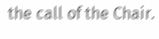the call of the Chair.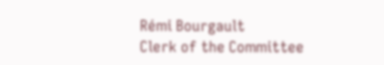Rémi Bourgault
Clerk of the Committee